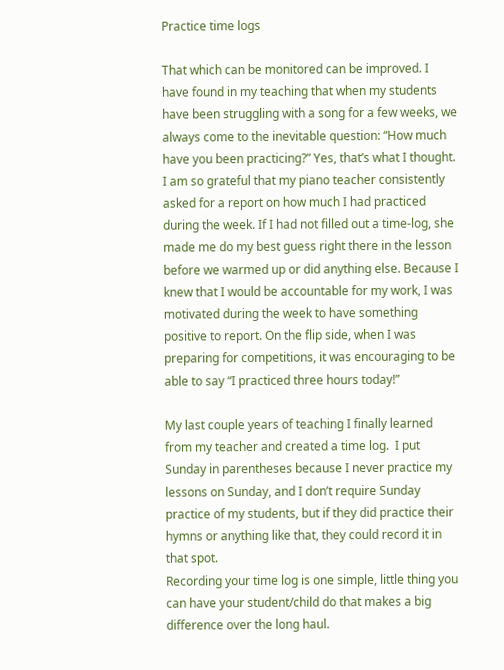Practice time logs

That which can be monitored can be improved. I have found in my teaching that when my students have been struggling with a song for a few weeks, we always come to the inevitable question: “How much have you been practicing?” Yes, that’s what I thought.
I am so grateful that my piano teacher consistently asked for a report on how much I had practiced during the week. If I had not filled out a time-log, she made me do my best guess right there in the lesson before we warmed up or did anything else. Because I knew that I would be accountable for my work, I was motivated during the week to have something positive to report. On the flip side, when I was preparing for competitions, it was encouraging to be able to say “I practiced three hours today!”

My last couple years of teaching I finally learned from my teacher and created a time log.  I put Sunday in parentheses because I never practice my lessons on Sunday, and I don’t require Sunday practice of my students, but if they did practice their hymns or anything like that, they could record it in that spot.
Recording your time log is one simple, little thing you can have your student/child do that makes a big difference over the long haul.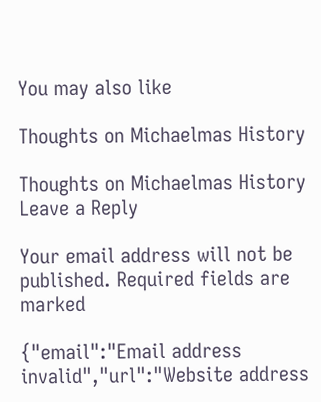You may also like

Thoughts on Michaelmas History

Thoughts on Michaelmas History
Leave a Reply

Your email address will not be published. Required fields are marked

{"email":"Email address invalid","url":"Website address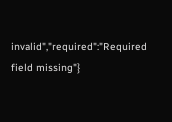invalid","required":"Required field missing"}